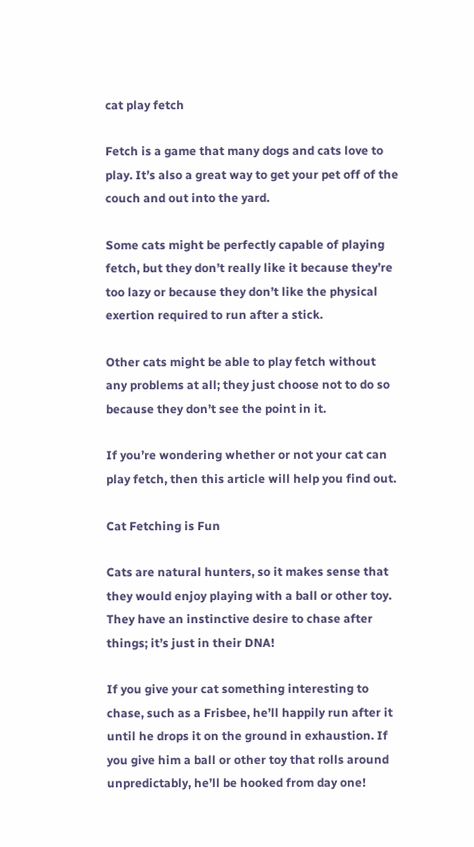cat play fetch

Fetch is a game that many dogs and cats love to play. It’s also a great way to get your pet off of the couch and out into the yard.

Some cats might be perfectly capable of playing fetch, but they don’t really like it because they’re too lazy or because they don’t like the physical exertion required to run after a stick.

Other cats might be able to play fetch without any problems at all; they just choose not to do so because they don’t see the point in it.

If you’re wondering whether or not your cat can play fetch, then this article will help you find out.

Cat Fetching is Fun

Cats are natural hunters, so it makes sense that they would enjoy playing with a ball or other toy. They have an instinctive desire to chase after things; it’s just in their DNA!

If you give your cat something interesting to chase, such as a Frisbee, he’ll happily run after it until he drops it on the ground in exhaustion. If you give him a ball or other toy that rolls around unpredictably, he’ll be hooked from day one!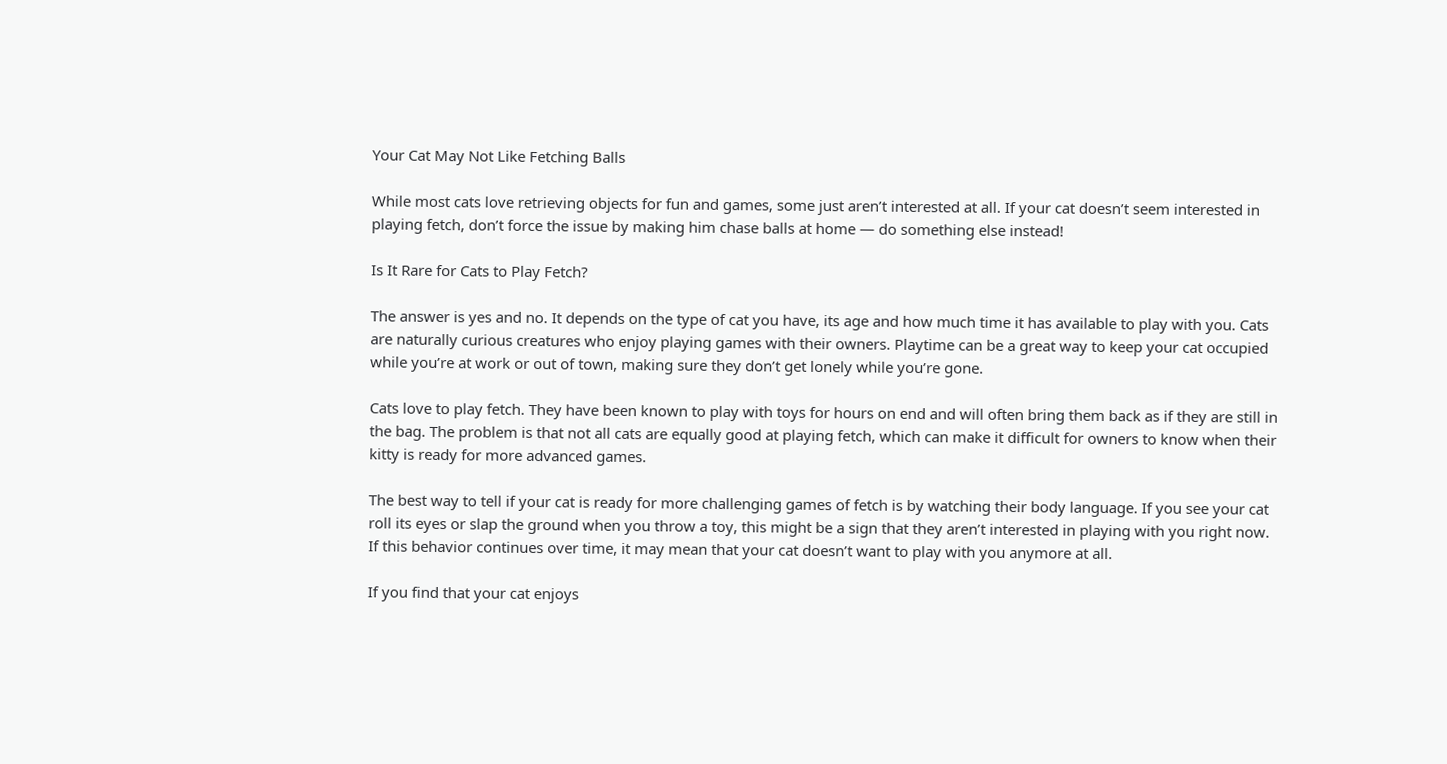Your Cat May Not Like Fetching Balls

While most cats love retrieving objects for fun and games, some just aren’t interested at all. If your cat doesn’t seem interested in playing fetch, don’t force the issue by making him chase balls at home — do something else instead!

Is It Rare for Cats to Play Fetch?

The answer is yes and no. It depends on the type of cat you have, its age and how much time it has available to play with you. Cats are naturally curious creatures who enjoy playing games with their owners. Playtime can be a great way to keep your cat occupied while you’re at work or out of town, making sure they don’t get lonely while you’re gone.

Cats love to play fetch. They have been known to play with toys for hours on end and will often bring them back as if they are still in the bag. The problem is that not all cats are equally good at playing fetch, which can make it difficult for owners to know when their kitty is ready for more advanced games.

The best way to tell if your cat is ready for more challenging games of fetch is by watching their body language. If you see your cat roll its eyes or slap the ground when you throw a toy, this might be a sign that they aren’t interested in playing with you right now. If this behavior continues over time, it may mean that your cat doesn’t want to play with you anymore at all.

If you find that your cat enjoys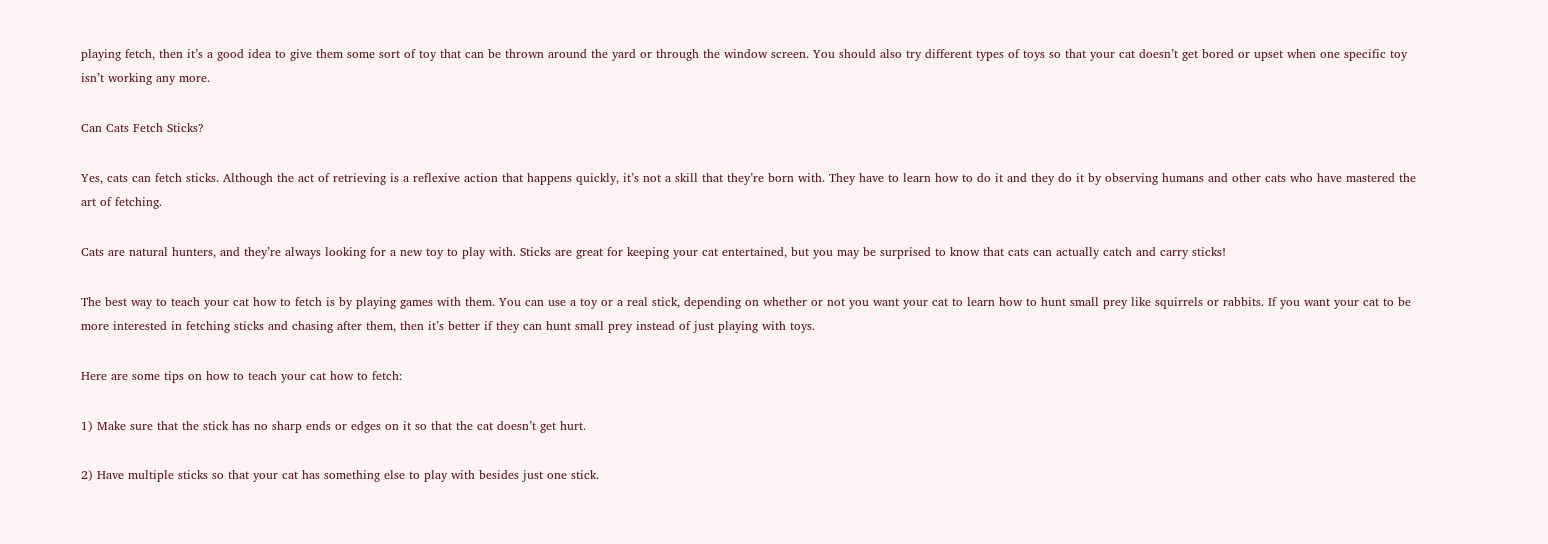playing fetch, then it’s a good idea to give them some sort of toy that can be thrown around the yard or through the window screen. You should also try different types of toys so that your cat doesn’t get bored or upset when one specific toy isn’t working any more.

Can Cats Fetch Sticks?

Yes, cats can fetch sticks. Although the act of retrieving is a reflexive action that happens quickly, it’s not a skill that they’re born with. They have to learn how to do it and they do it by observing humans and other cats who have mastered the art of fetching.

Cats are natural hunters, and they’re always looking for a new toy to play with. Sticks are great for keeping your cat entertained, but you may be surprised to know that cats can actually catch and carry sticks!

The best way to teach your cat how to fetch is by playing games with them. You can use a toy or a real stick, depending on whether or not you want your cat to learn how to hunt small prey like squirrels or rabbits. If you want your cat to be more interested in fetching sticks and chasing after them, then it’s better if they can hunt small prey instead of just playing with toys.

Here are some tips on how to teach your cat how to fetch:

1) Make sure that the stick has no sharp ends or edges on it so that the cat doesn’t get hurt.

2) Have multiple sticks so that your cat has something else to play with besides just one stick.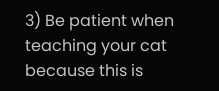3) Be patient when teaching your cat because this is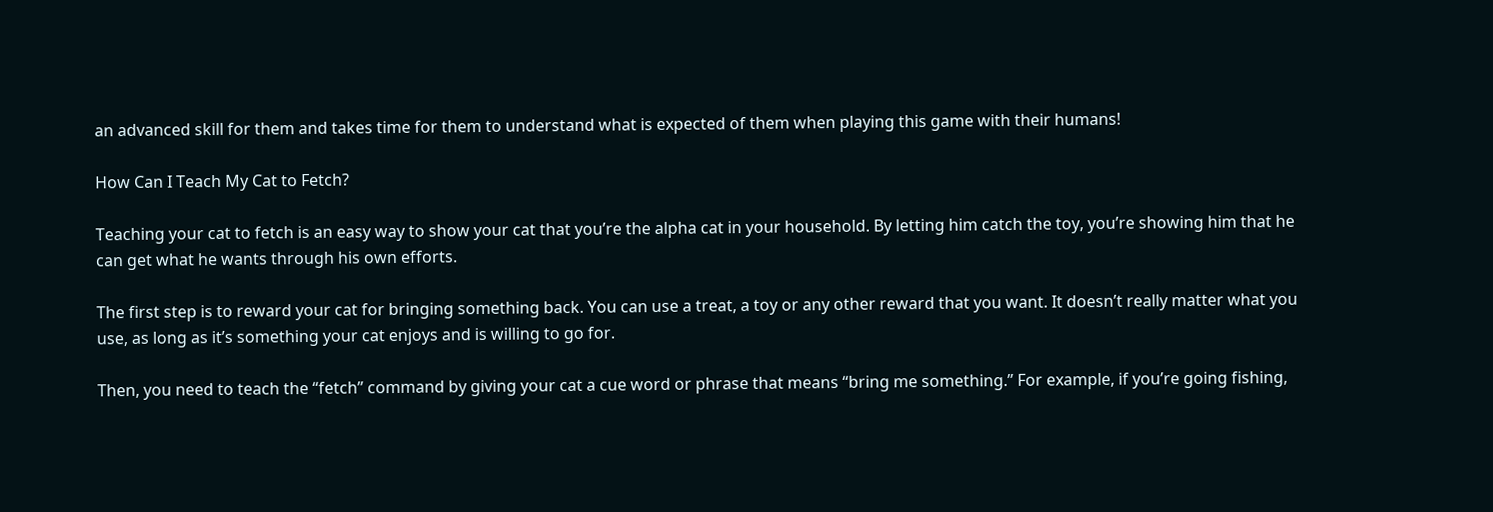an advanced skill for them and takes time for them to understand what is expected of them when playing this game with their humans!

How Can I Teach My Cat to Fetch?

Teaching your cat to fetch is an easy way to show your cat that you’re the alpha cat in your household. By letting him catch the toy, you’re showing him that he can get what he wants through his own efforts.

The first step is to reward your cat for bringing something back. You can use a treat, a toy or any other reward that you want. It doesn’t really matter what you use, as long as it’s something your cat enjoys and is willing to go for.

Then, you need to teach the “fetch” command by giving your cat a cue word or phrase that means “bring me something.” For example, if you’re going fishing,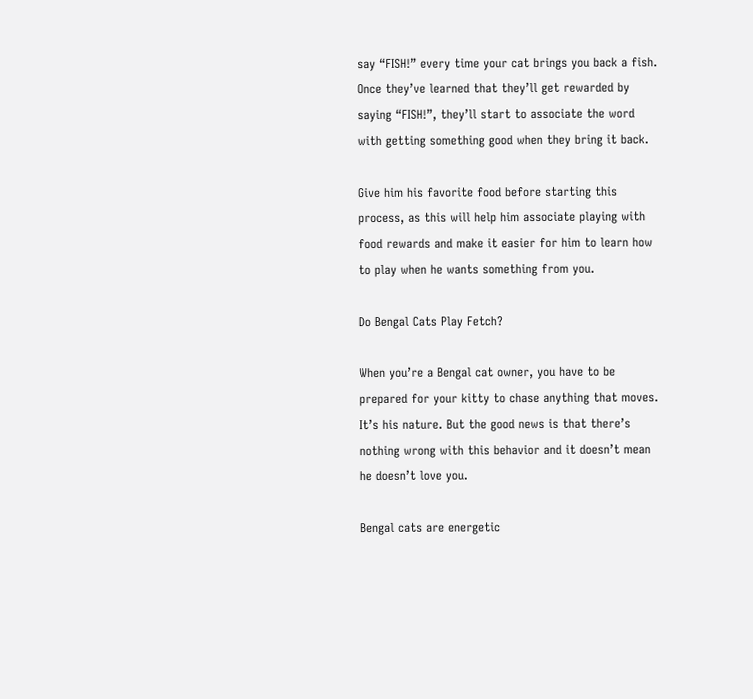say “FISH!” every time your cat brings you back a fish. Once they’ve learned that they’ll get rewarded by saying “FISH!”, they’ll start to associate the word with getting something good when they bring it back.

Give him his favorite food before starting this process, as this will help him associate playing with food rewards and make it easier for him to learn how to play when he wants something from you.

Do Bengal Cats Play Fetch?

When you’re a Bengal cat owner, you have to be prepared for your kitty to chase anything that moves. It’s his nature. But the good news is that there’s nothing wrong with this behavior and it doesn’t mean he doesn’t love you.

Bengal cats are energetic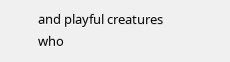and playful creatures who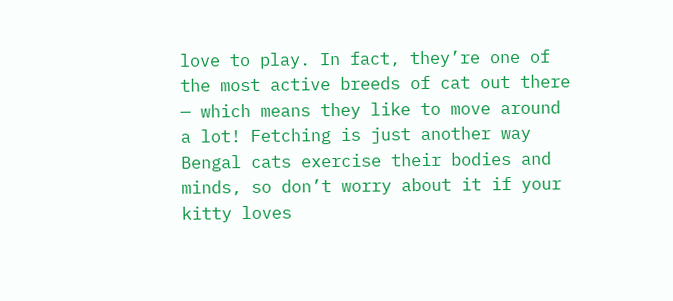love to play. In fact, they’re one of the most active breeds of cat out there — which means they like to move around a lot! Fetching is just another way Bengal cats exercise their bodies and minds, so don’t worry about it if your kitty loves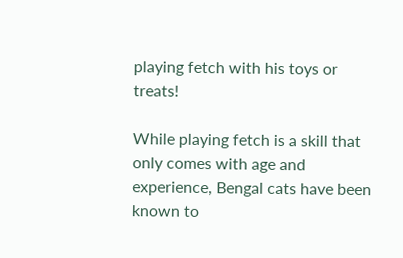playing fetch with his toys or treats!

While playing fetch is a skill that only comes with age and experience, Bengal cats have been known to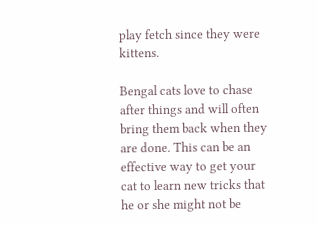play fetch since they were kittens.

Bengal cats love to chase after things and will often bring them back when they are done. This can be an effective way to get your cat to learn new tricks that he or she might not be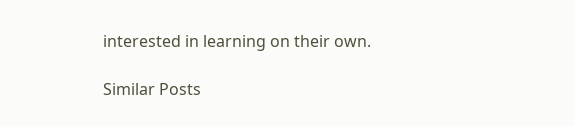interested in learning on their own.

Similar Posts